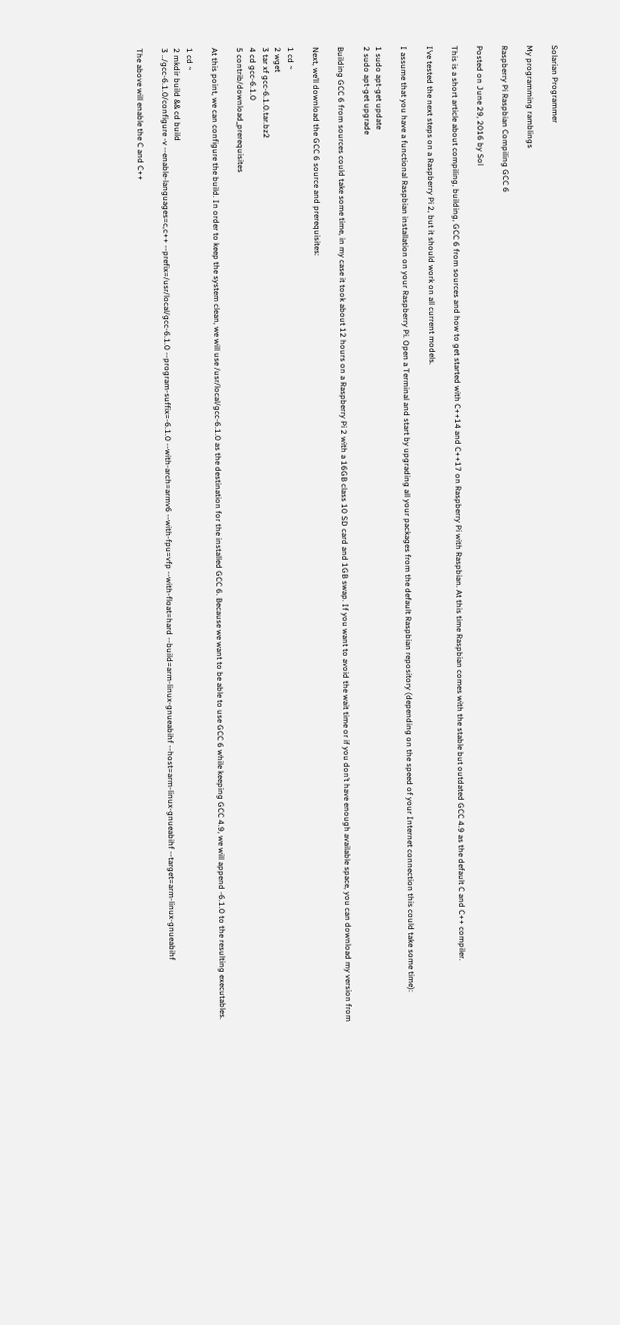Solarian Programmer

My programming ramblings

Raspberry Pi Raspbian Compiling GCC 6

Posted on June 29, 2016 by Sol

This is a short article about compiling, building, GCC 6 from sources and how to get started with C++14 and C++17 on Raspberry Pi with Raspbian. At this time Raspbian comes with the stable but outdated GCC 4.9 as the default C and C++ compiler.

I’ve tested the next steps on a Raspberry Pi 2, but it should work on all current models.

I assume that you have a functional Raspbian installation on your Raspberry Pi. Open a Terminal and start by upgrading all your packages from the default Raspbian repository (depending on the speed of your Internet connection this could take some time):

1 sudo apt-get update
2 sudo apt-get upgrade

Building GCC 6 from sources could take some time, in my case it took about 12 hours on a Raspberry Pi 2 with a 16GB class 10 SD card and 1GB swap. If you want to avoid the wait time or if you don’t have enough available space, you can download my version from

Next, we’ll download the GCC 6 source and prerequisites:

1 cd ~
2 wget
3 tar xf gcc-6.1.0.tar.bz2
4 cd gcc-6.1.0
5 contrib/download_prerequisites

At this point, we can configure the build. In order to keep the system clean, we will use /usr/local/gcc-6.1.0 as the destination for the installed GCC 6. Because we want to be able to use GCC 6 while keeping GCC 4.9, we will append -6.1.0 to the resulting executables.

1 cd ~
2 mkdir build && cd build
3 ../gcc-6.1.0/configure -v --enable-languages=c,c++ --prefix=/usr/local/gcc-6.1.0 --program-suffix=-6.1.0 --with-arch=armv6 --with-fpu=vfp --with-float=hard --build=arm-linux-gnueabihf --host=arm-linux-gnueabihf --target=arm-linux-gnueabihf

The above will enable the C and C++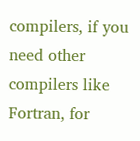compilers, if you need other compilers like Fortran, for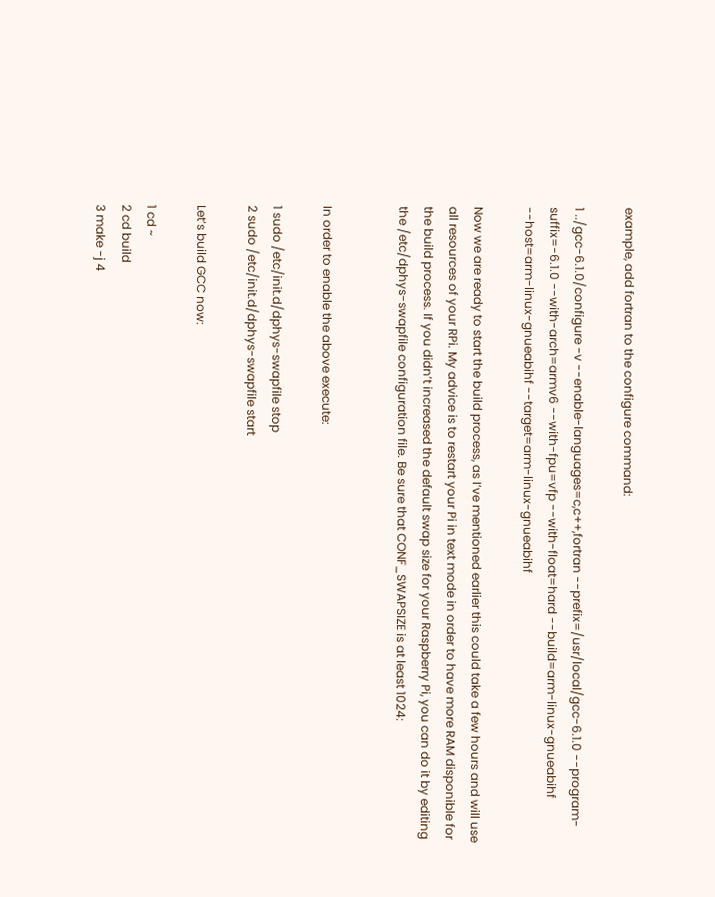example, add fortran to the configure command:

1 ../gcc-6.1.0/configure -v --enable-languages=c,c++,fortran --prefix=/usr/local/gcc-6.1.0 --program-suffix=-6.1.0 --with-arch=armv6 --with-fpu=vfp --with-float=hard --build=arm-linux-gnueabihf --host=arm-linux-gnueabihf --target=arm-linux-gnueabihf

Now we are ready to start the build process, as I’ve mentioned earlier this could take a few hours and will use all resources of your RPi. My advice is to restart your Pi in text mode in order to have more RAM disponible for the build process. If you didn’t increased the default swap size for your Raspberry Pi, you can do it by editing the /etc/dphys-swapfile configuration file. Be sure that CONF_SWAPSIZE is at least 1024:


In order to enable the above execute:

1 sudo /etc/init.d/dphys-swapfile stop
2 sudo /etc/init.d/dphys-swapfile start

Let’s build GCC now:

1 cd ~
2 cd build
3 make -j 4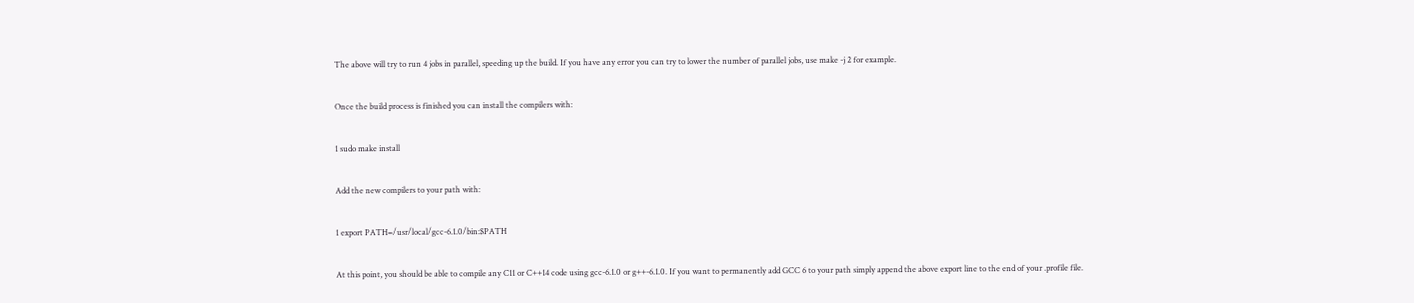The above will try to run 4 jobs in parallel, speeding up the build. If you have any error you can try to lower the number of parallel jobs, use make -j 2 for example.

Once the build process is finished you can install the compilers with:

1 sudo make install

Add the new compilers to your path with:

1 export PATH=/usr/local/gcc-6.1.0/bin:$PATH

At this point, you should be able to compile any C11 or C++14 code using gcc-6.1.0 or g++-6.1.0. If you want to permanently add GCC 6 to your path simply append the above export line to the end of your .profile file.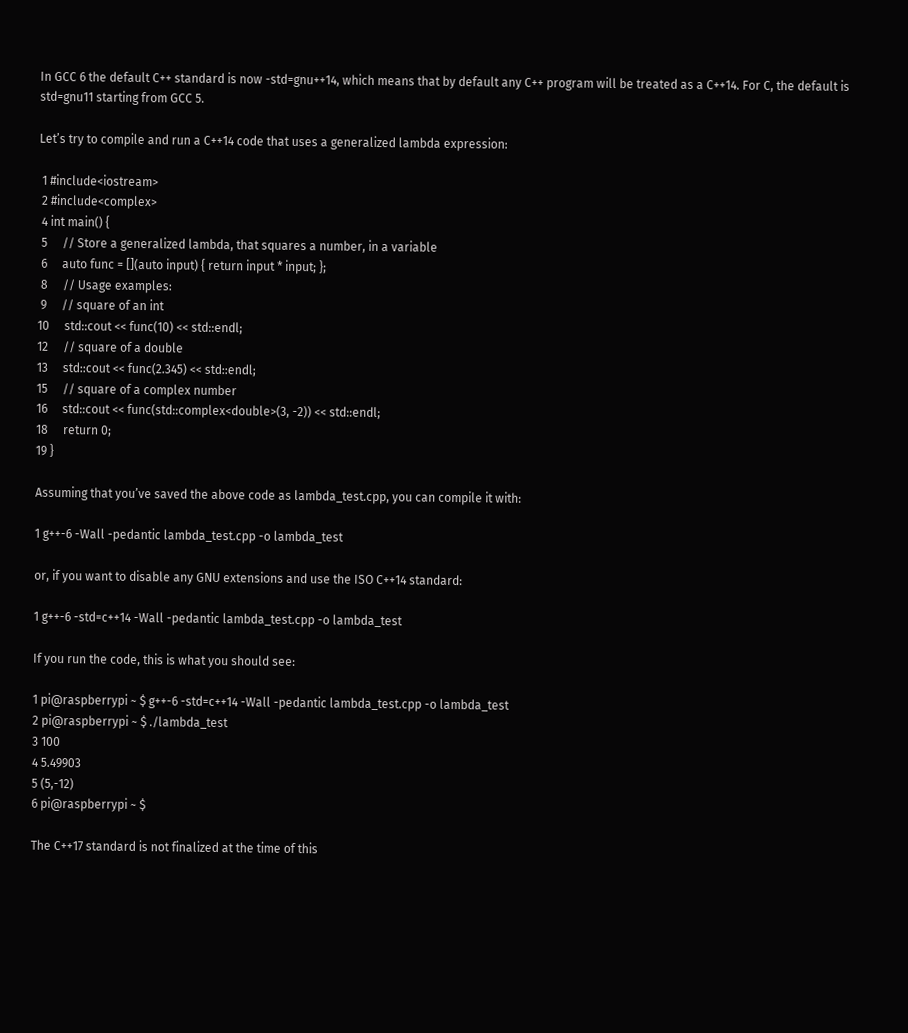In GCC 6 the default C++ standard is now -std=gnu++14, which means that by default any C++ program will be treated as a C++14. For C, the default is std=gnu11 starting from GCC 5.

Let’s try to compile and run a C++14 code that uses a generalized lambda expression:

 1 #include<iostream>
 2 #include<complex>
 4 int main() {
 5     // Store a generalized lambda, that squares a number, in a variable
 6     auto func = [](auto input) { return input * input; };
 8     // Usage examples:
 9     // square of an int
10     std::cout << func(10) << std::endl;
12     // square of a double
13     std::cout << func(2.345) << std::endl;
15     // square of a complex number
16     std::cout << func(std::complex<double>(3, -2)) << std::endl;
18     return 0;
19 }

Assuming that you’ve saved the above code as lambda_test.cpp, you can compile it with:

1 g++-6 -Wall -pedantic lambda_test.cpp -o lambda_test

or, if you want to disable any GNU extensions and use the ISO C++14 standard:

1 g++-6 -std=c++14 -Wall -pedantic lambda_test.cpp -o lambda_test

If you run the code, this is what you should see:

1 pi@raspberrypi ~ $ g++-6 -std=c++14 -Wall -pedantic lambda_test.cpp -o lambda_test
2 pi@raspberrypi ~ $ ./lambda_test
3 100
4 5.49903
5 (5,-12)
6 pi@raspberrypi ~ $

The C++17 standard is not finalized at the time of this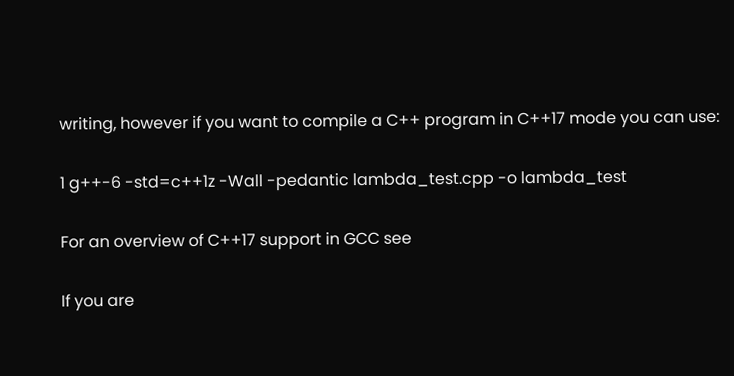writing, however if you want to compile a C++ program in C++17 mode you can use:

1 g++-6 -std=c++1z -Wall -pedantic lambda_test.cpp -o lambda_test

For an overview of C++17 support in GCC see

If you are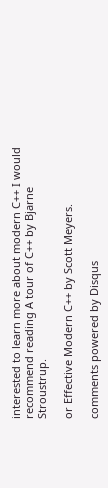interested to learn more about modern C++ I would recommend reading A tour of C++ by Bjarne Stroustrup.

or Effective Modern C++ by Scott Meyers.

comments powered by Disqus